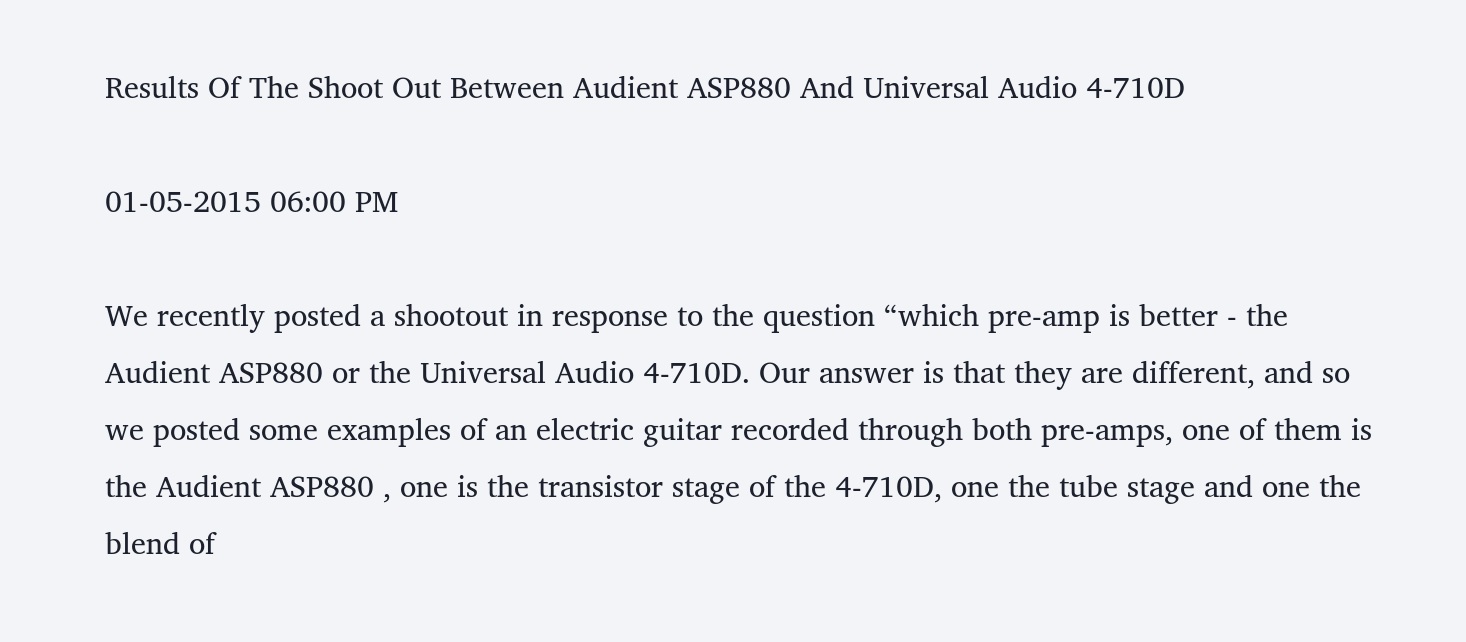Results Of The Shoot Out Between Audient ASP880 And Universal Audio 4-710D

01-05-2015 06:00 PM

We recently posted a shootout in response to the question “which pre-amp is better - the Audient ASP880 or the Universal Audio 4-710D. Our answer is that they are different, and so we posted some examples of an electric guitar recorded through both pre-amps, one of them is the Audient ASP880 , one is the transistor stage of the 4-710D, one the tube stage and one the blend of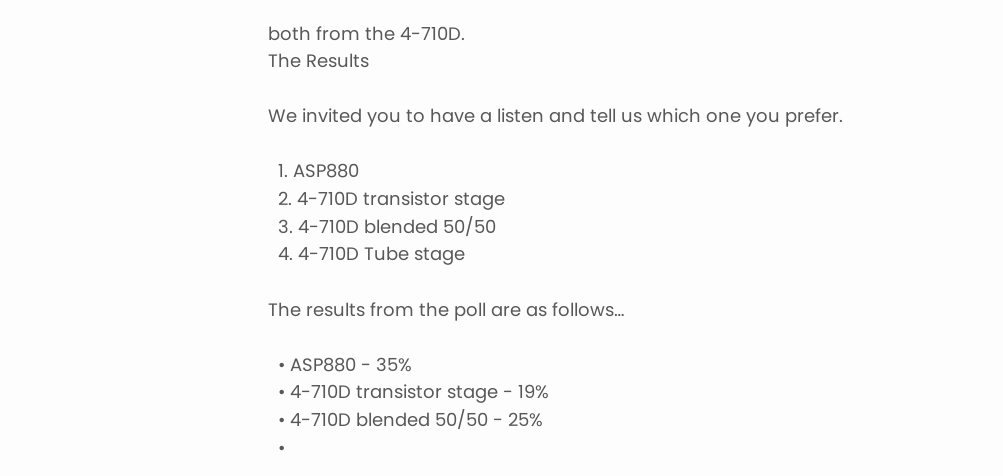both from the 4-710D.
The Results

We invited you to have a listen and tell us which one you prefer.

  1. ASP880
  2. 4-710D transistor stage
  3. 4-710D blended 50/50
  4. 4-710D Tube stage

The results from the poll are as follows…

  • ASP880 - 35%
  • 4-710D transistor stage - 19%
  • 4-710D blended 50/50 - 25%
  •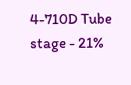4-710D Tube stage - 21%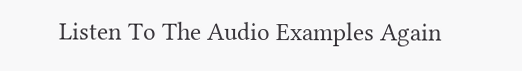Listen To The Audio Examples Again